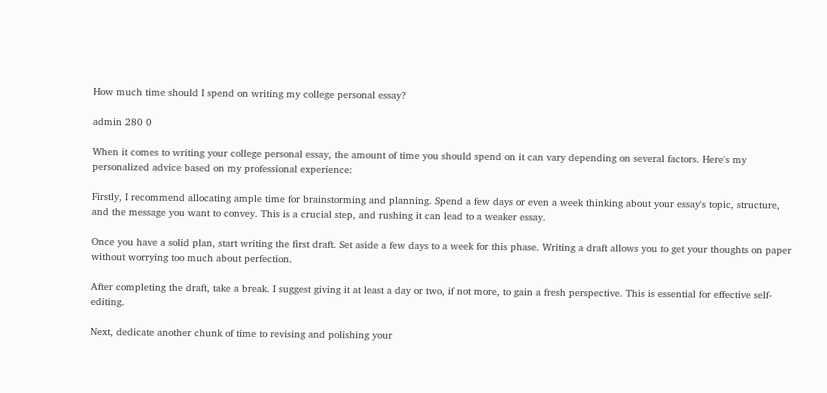How much time should I spend on writing my college personal essay?

admin 280 0

When it comes to writing your college personal essay, the amount of time you should spend on it can vary depending on several factors. Here's my personalized advice based on my professional experience:

Firstly, I recommend allocating ample time for brainstorming and planning. Spend a few days or even a week thinking about your essay's topic, structure, and the message you want to convey. This is a crucial step, and rushing it can lead to a weaker essay.

Once you have a solid plan, start writing the first draft. Set aside a few days to a week for this phase. Writing a draft allows you to get your thoughts on paper without worrying too much about perfection.

After completing the draft, take a break. I suggest giving it at least a day or two, if not more, to gain a fresh perspective. This is essential for effective self-editing.

Next, dedicate another chunk of time to revising and polishing your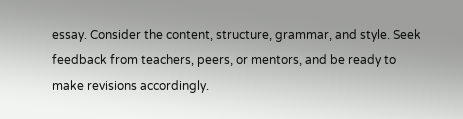essay. Consider the content, structure, grammar, and style. Seek feedback from teachers, peers, or mentors, and be ready to make revisions accordingly.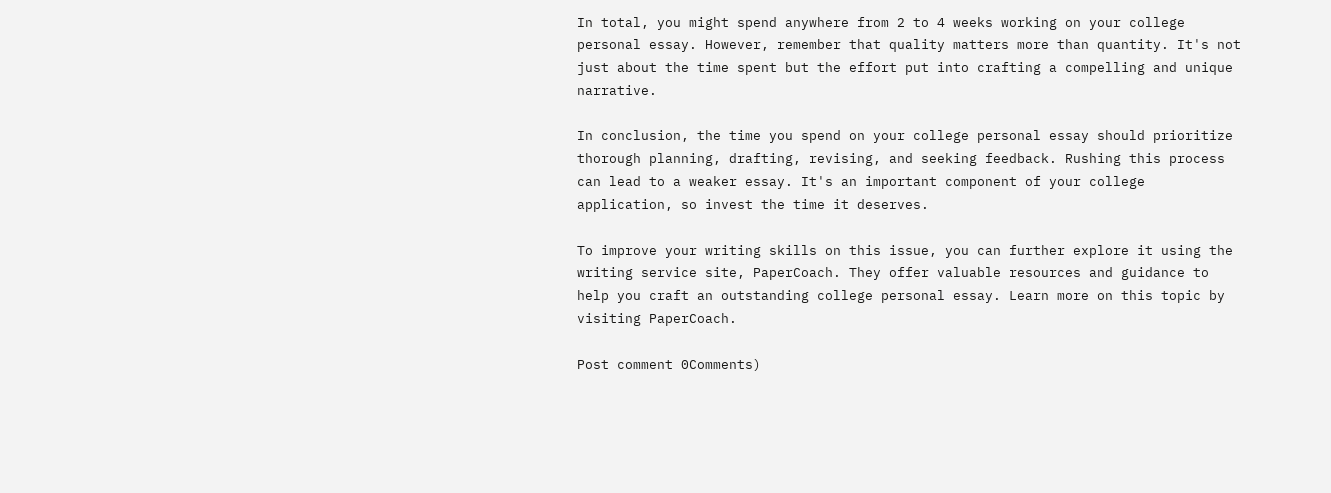In total, you might spend anywhere from 2 to 4 weeks working on your college personal essay. However, remember that quality matters more than quantity. It's not just about the time spent but the effort put into crafting a compelling and unique narrative.

In conclusion, the time you spend on your college personal essay should prioritize thorough planning, drafting, revising, and seeking feedback. Rushing this process can lead to a weaker essay. It's an important component of your college application, so invest the time it deserves.

To improve your writing skills on this issue, you can further explore it using the writing service site, PaperCoach. They offer valuable resources and guidance to help you craft an outstanding college personal essay. Learn more on this topic by visiting PaperCoach.

Post comment 0Comments)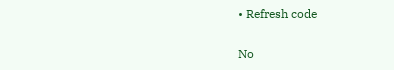• Refresh code

No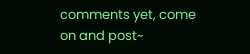comments yet, come on and post~